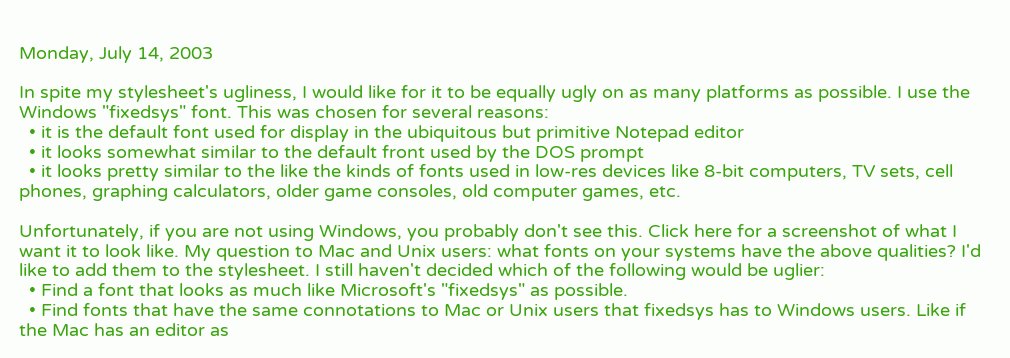Monday, July 14, 2003

In spite my stylesheet's ugliness, I would like for it to be equally ugly on as many platforms as possible. I use the Windows "fixedsys" font. This was chosen for several reasons:
  • it is the default font used for display in the ubiquitous but primitive Notepad editor
  • it looks somewhat similar to the default front used by the DOS prompt
  • it looks pretty similar to the like the kinds of fonts used in low-res devices like 8-bit computers, TV sets, cell phones, graphing calculators, older game consoles, old computer games, etc.

Unfortunately, if you are not using Windows, you probably don't see this. Click here for a screenshot of what I want it to look like. My question to Mac and Unix users: what fonts on your systems have the above qualities? I'd like to add them to the stylesheet. I still haven't decided which of the following would be uglier:
  • Find a font that looks as much like Microsoft's "fixedsys" as possible.
  • Find fonts that have the same connotations to Mac or Unix users that fixedsys has to Windows users. Like if the Mac has an editor as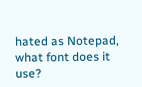hated as Notepad, what font does it use?